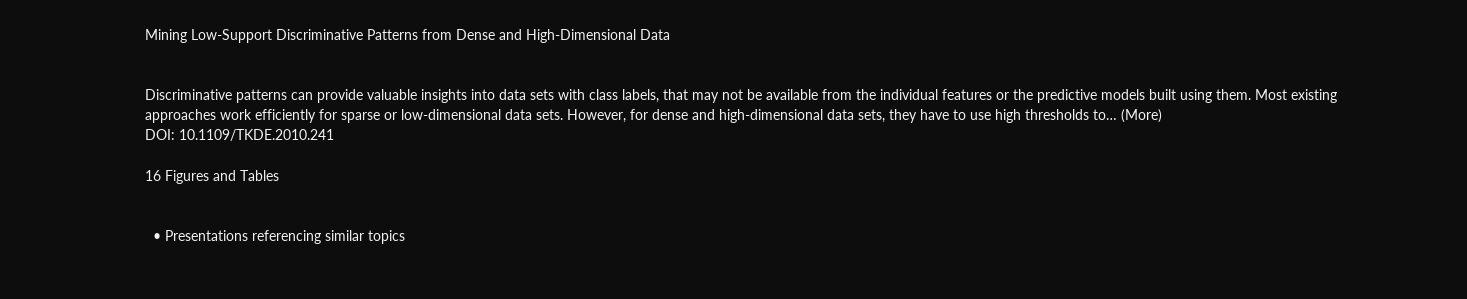Mining Low-Support Discriminative Patterns from Dense and High-Dimensional Data


Discriminative patterns can provide valuable insights into data sets with class labels, that may not be available from the individual features or the predictive models built using them. Most existing approaches work efficiently for sparse or low-dimensional data sets. However, for dense and high-dimensional data sets, they have to use high thresholds to… (More)
DOI: 10.1109/TKDE.2010.241

16 Figures and Tables


  • Presentations referencing similar topics